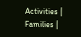Activities | Families |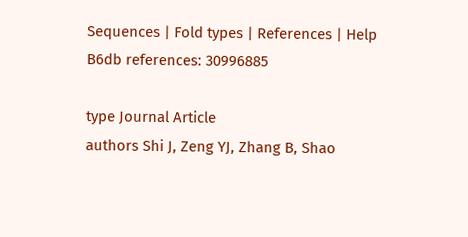Sequences | Fold types | References | Help
B6db references: 30996885

type Journal Article
authors Shi J, Zeng YJ, Zhang B, Shao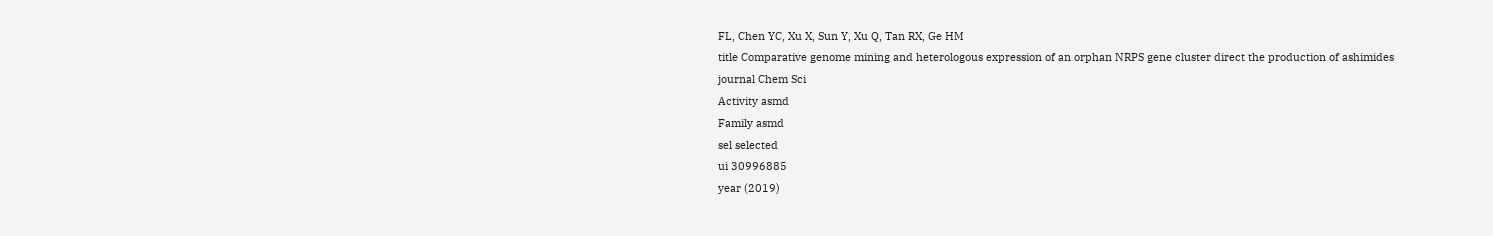FL, Chen YC, Xu X, Sun Y, Xu Q, Tan RX, Ge HM
title Comparative genome mining and heterologous expression of an orphan NRPS gene cluster direct the production of ashimides
journal Chem Sci
Activity asmd
Family asmd
sel selected
ui 30996885
year (2019)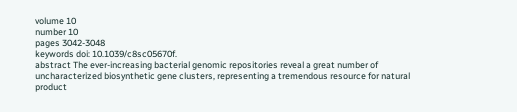volume 10
number 10
pages 3042-3048
keywords doi: 10.1039/c8sc05670f.
abstract The ever-increasing bacterial genomic repositories reveal a great number of uncharacterized biosynthetic gene clusters, representing a tremendous resource for natural product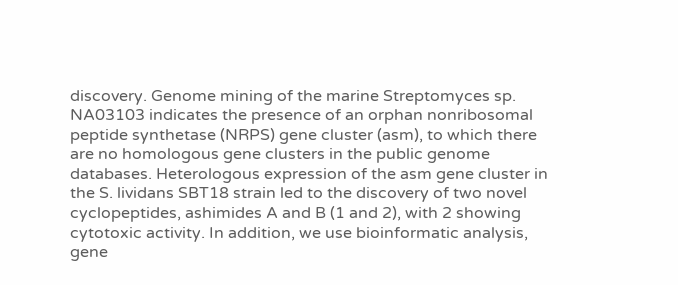discovery. Genome mining of the marine Streptomyces sp. NA03103 indicates the presence of an orphan nonribosomal peptide synthetase (NRPS) gene cluster (asm), to which there are no homologous gene clusters in the public genome databases. Heterologous expression of the asm gene cluster in the S. lividans SBT18 strain led to the discovery of two novel cyclopeptides, ashimides A and B (1 and 2), with 2 showing cytotoxic activity. In addition, we use bioinformatic analysis, gene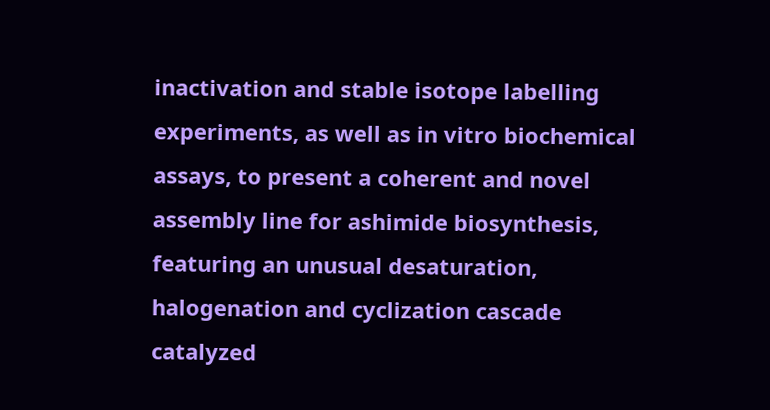inactivation and stable isotope labelling experiments, as well as in vitro biochemical assays, to present a coherent and novel assembly line for ashimide biosynthesis, featuring an unusual desaturation, halogenation and cyclization cascade catalyzed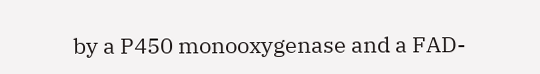by a P450 monooxygenase and a FAD-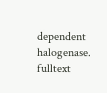dependent halogenase.
fulltext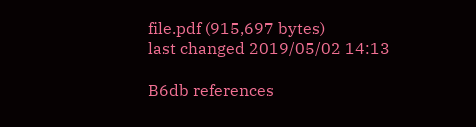file.pdf (915,697 bytes)
last changed 2019/05/02 14:13

B6db references